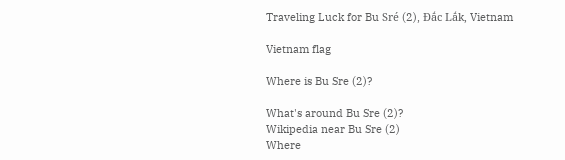Traveling Luck for Bu Sré (2), Ðắc Lắk, Vietnam

Vietnam flag

Where is Bu Sre (2)?

What's around Bu Sre (2)?
Wikipedia near Bu Sre (2)
Where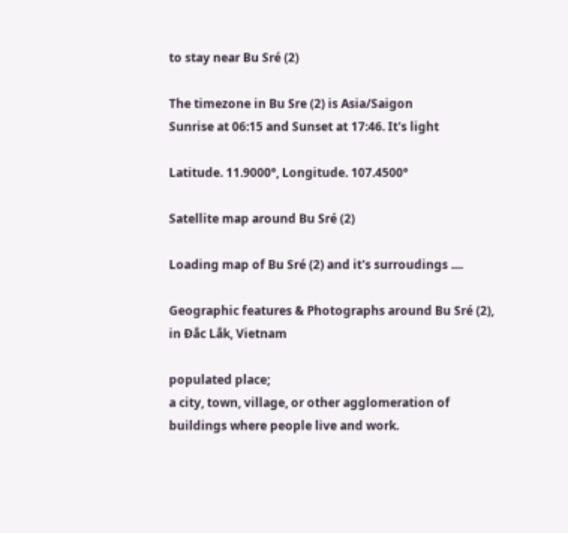to stay near Bu Sré (2)

The timezone in Bu Sre (2) is Asia/Saigon
Sunrise at 06:15 and Sunset at 17:46. It's light

Latitude. 11.9000°, Longitude. 107.4500°

Satellite map around Bu Sré (2)

Loading map of Bu Sré (2) and it's surroudings ....

Geographic features & Photographs around Bu Sré (2), in Ðắc Lắk, Vietnam

populated place;
a city, town, village, or other agglomeration of buildings where people live and work.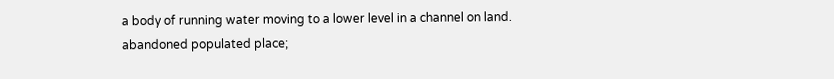a body of running water moving to a lower level in a channel on land.
abandoned populated place;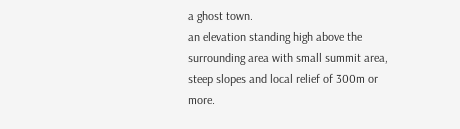a ghost town.
an elevation standing high above the surrounding area with small summit area, steep slopes and local relief of 300m or more.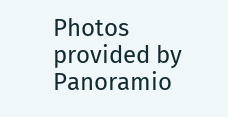Photos provided by Panoramio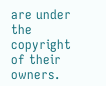are under the copyright of their owners.